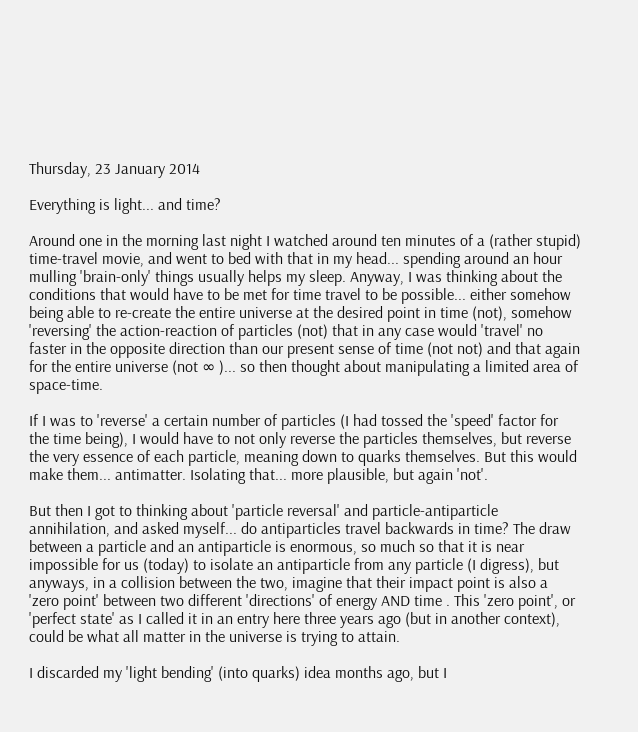Thursday, 23 January 2014

Everything is light... and time?

Around one in the morning last night I watched around ten minutes of a (rather stupid) time-travel movie, and went to bed with that in my head... spending around an hour mulling 'brain-only' things usually helps my sleep. Anyway, I was thinking about the conditions that would have to be met for time travel to be possible... either somehow being able to re-create the entire universe at the desired point in time (not), somehow 'reversing' the action-reaction of particles (not) that in any case would 'travel' no faster in the opposite direction than our present sense of time (not not) and that again for the entire universe (not ∞ )... so then thought about manipulating a limited area of space-time.

If I was to 'reverse' a certain number of particles (I had tossed the 'speed' factor for the time being), I would have to not only reverse the particles themselves, but reverse the very essence of each particle, meaning down to quarks themselves. But this would make them... antimatter. Isolating that... more plausible, but again 'not'.

But then I got to thinking about 'particle reversal' and particle-antiparticle annihilation, and asked myself... do antiparticles travel backwards in time? The draw between a particle and an antiparticle is enormous, so much so that it is near impossible for us (today) to isolate an antiparticle from any particle (I digress), but anyways, in a collision between the two, imagine that their impact point is also a 'zero point' between two different 'directions' of energy AND time . This 'zero point', or 'perfect state' as I called it in an entry here three years ago (but in another context), could be what all matter in the universe is trying to attain.

I discarded my 'light bending' (into quarks) idea months ago, but I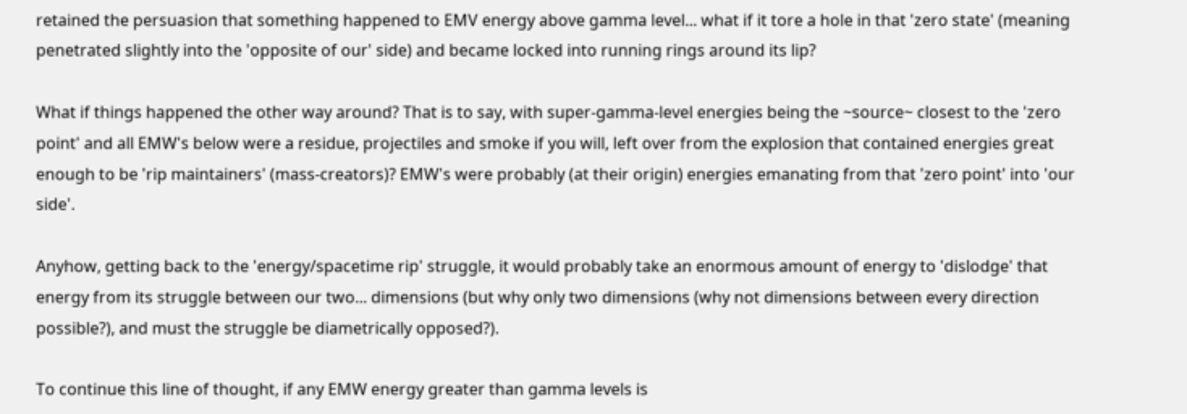retained the persuasion that something happened to EMV energy above gamma level... what if it tore a hole in that 'zero state' (meaning penetrated slightly into the 'opposite of our' side) and became locked into running rings around its lip?

What if things happened the other way around? That is to say, with super-gamma-level energies being the ~source~ closest to the 'zero point' and all EMW's below were a residue, projectiles and smoke if you will, left over from the explosion that contained energies great enough to be 'rip maintainers' (mass-creators)? EMW's were probably (at their origin) energies emanating from that 'zero point' into 'our side'.

Anyhow, getting back to the 'energy/spacetime rip' struggle, it would probably take an enormous amount of energy to 'dislodge' that energy from its struggle between our two... dimensions (but why only two dimensions (why not dimensions between every direction possible?), and must the struggle be diametrically opposed?).

To continue this line of thought, if any EMW energy greater than gamma levels is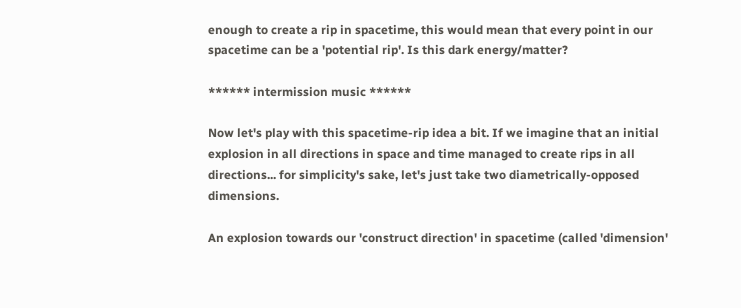enough to create a rip in spacetime, this would mean that every point in our spacetime can be a 'potential rip'. Is this dark energy/matter?

****** intermission music ******

Now let's play with this spacetime-rip idea a bit. If we imagine that an initial explosion in all directions in space and time managed to create rips in all directions... for simplicity's sake, let's just take two diametrically-opposed dimensions.

An explosion towards our 'construct direction' in spacetime (called 'dimension'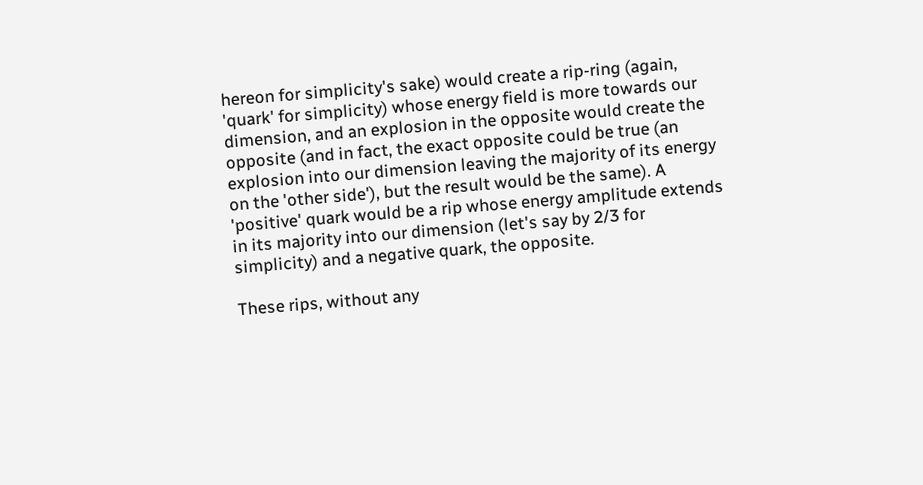hereon for simplicity's sake) would create a rip-ring (again, 'quark' for simplicity) whose energy field is more towards our dimension, and an explosion in the opposite would create the opposite (and in fact, the exact opposite could be true (an explosion into our dimension leaving the majority of its energy on the 'other side'), but the result would be the same). A 'positive' quark would be a rip whose energy amplitude extends in its majority into our dimension (let's say by 2/3 for simplicity) and a negative quark, the opposite.

These rips, without any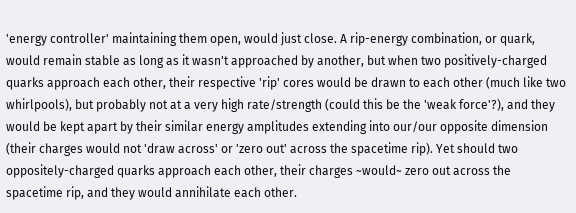'energy controller' maintaining them open, would just close. A rip-energy combination, or quark, would remain stable as long as it wasn't approached by another, but when two positively-charged quarks approach each other, their respective 'rip' cores would be drawn to each other (much like two whirlpools), but probably not at a very high rate/strength (could this be the 'weak force'?), and they would be kept apart by their similar energy amplitudes extending into our/our opposite dimension (their charges would not 'draw across' or 'zero out' across the spacetime rip). Yet should two oppositely-charged quarks approach each other, their charges ~would~ zero out across the spacetime rip, and they would annihilate each other.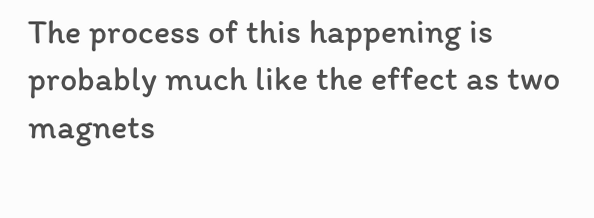The process of this happening is probably much like the effect as two magnets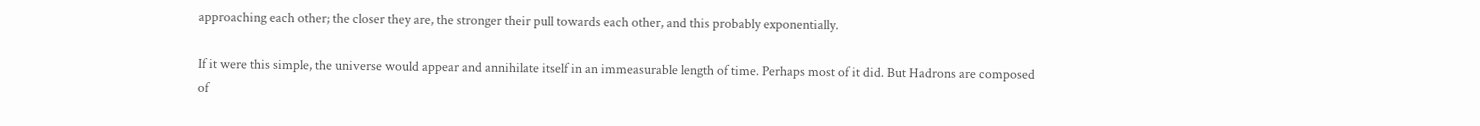approaching each other; the closer they are, the stronger their pull towards each other, and this probably exponentially.

If it were this simple, the universe would appear and annihilate itself in an immeasurable length of time. Perhaps most of it did. But Hadrons are composed of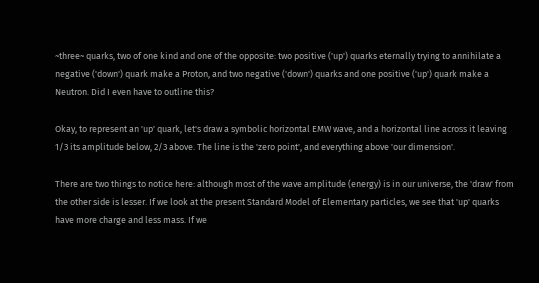~three~ quarks, two of one kind and one of the opposite: two positive ('up') quarks eternally trying to annihilate a negative ('down') quark make a Proton, and two negative ('down') quarks and one positive ('up') quark make a Neutron. Did I even have to outline this?

Okay, to represent an 'up' quark, let's draw a symbolic horizontal EMW wave, and a horizontal line across it leaving 1/3 its amplitude below, 2/3 above. The line is the 'zero point', and everything above 'our dimension'.

There are two things to notice here: although most of the wave amplitude (energy) is in our universe, the 'draw' from the other side is lesser. If we look at the present Standard Model of Elementary particles, we see that 'up' quarks have more charge and less mass. If we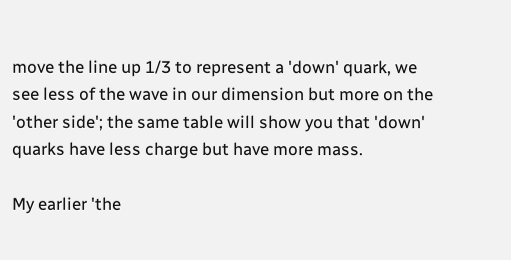move the line up 1/3 to represent a 'down' quark, we see less of the wave in our dimension but more on the 'other side'; the same table will show you that 'down' quarks have less charge but have more mass.

My earlier 'the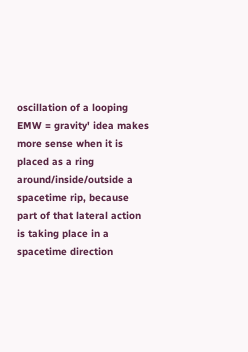oscillation of a looping EMW = gravity' idea makes more sense when it is placed as a ring around/inside/outside a spacetime rip, because part of that lateral action is taking place in a spacetime direction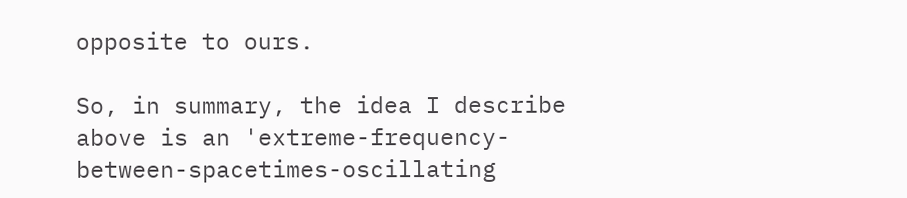opposite to ours.

So, in summary, the idea I describe above is an 'extreme-frequency-between-spacetimes-oscillating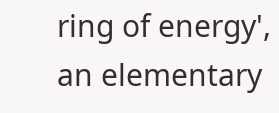ring of energy', an elementary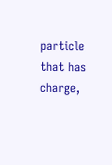particle that has charge,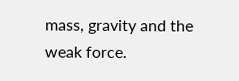mass, gravity and the weak force.